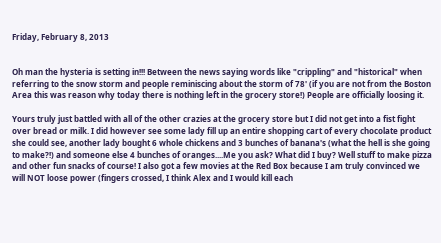Friday, February 8, 2013


Oh man the hysteria is setting in!!! Between the news saying words like "crippling" and "historical" when referring to the snow storm and people reminiscing about the storm of 78' (if you are not from the Boston Area this was reason why today there is nothing left in the grocery store!) People are officially loosing it.

Yours truly just battled with all of the other crazies at the grocery store but I did not get into a fist fight over bread or milk. I did however see some lady fill up an entire shopping cart of every chocolate product she could see, another lady bought 6 whole chickens and 3 bunches of banana's (what the hell is she going to make?!) and someone else 4 bunches of oranges....Me you ask? What did I buy? Well stuff to make pizza and other fun snacks of course! I also got a few movies at the Red Box because I am truly convinced we will NOT loose power (fingers crossed, I think Alex and I would kill each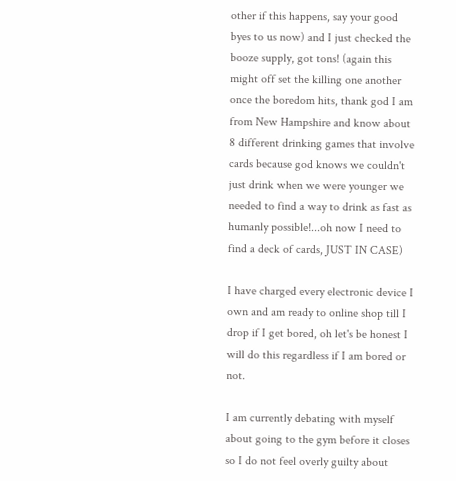other if this happens, say your good byes to us now) and I just checked the booze supply, got tons! (again this might off set the killing one another once the boredom hits, thank god I am from New Hampshire and know about 8 different drinking games that involve cards because god knows we couldn't just drink when we were younger we needed to find a way to drink as fast as humanly possible!...oh now I need to find a deck of cards, JUST IN CASE)

I have charged every electronic device I own and am ready to online shop till I drop if I get bored, oh let's be honest I will do this regardless if I am bored or not.

I am currently debating with myself about going to the gym before it closes so I do not feel overly guilty about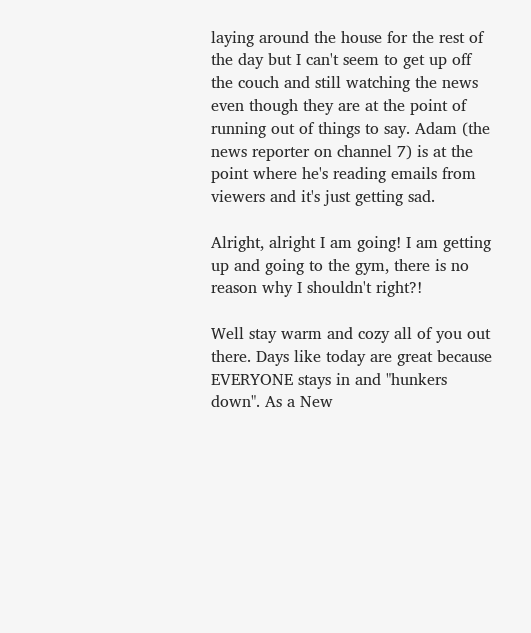laying around the house for the rest of the day but I can't seem to get up off the couch and still watching the news even though they are at the point of running out of things to say. Adam (the news reporter on channel 7) is at the point where he's reading emails from viewers and it's just getting sad.

Alright, alright I am going! I am getting up and going to the gym, there is no reason why I shouldn't right?!

Well stay warm and cozy all of you out there. Days like today are great because EVERYONE stays in and "hunkers down". As a New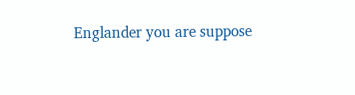Englander you are suppose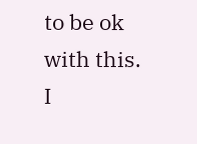to be ok with this. I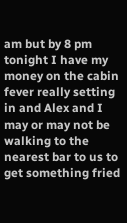am but by 8 pm tonight I have my money on the cabin fever really setting in and Alex and I may or may not be walking to the nearest bar to us to get something fried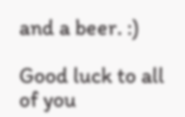and a beer. :)

Good luck to all of you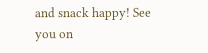and snack happy! See you on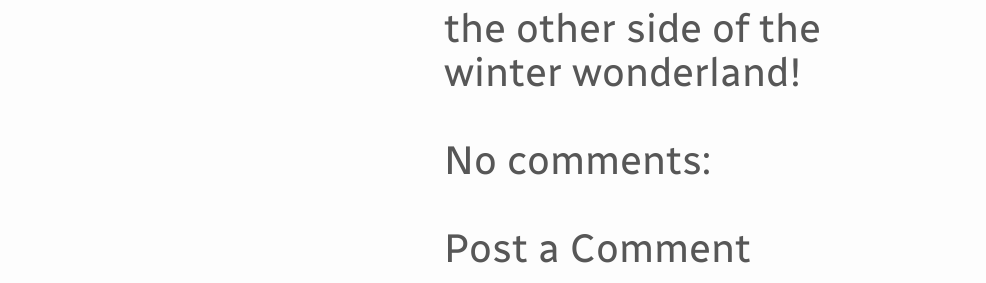the other side of the winter wonderland!

No comments:

Post a Comment